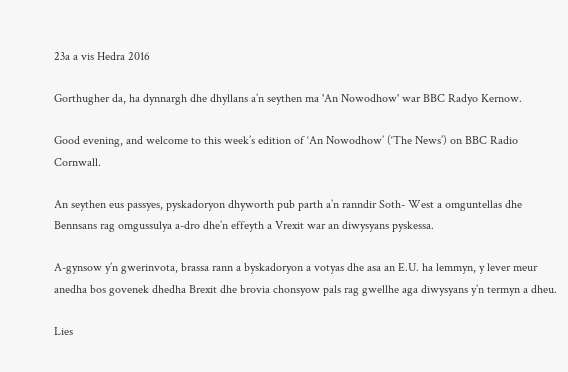23a a vis Hedra 2016

Gorthugher da, ha dynnargh dhe dhyllans a’n seythen ma 'An Nowodhow' war BBC Radyo Kernow.

Good evening, and welcome to this week’s edition of ‘An Nowodhow’ (‘The News’) on BBC Radio Cornwall.

An seythen eus passyes, pyskadoryon dhyworth pub parth a’n ranndir Soth- West a omguntellas dhe Bennsans rag omgussulya a-dro dhe’n effeyth a Vrexit war an diwysyans pyskessa.

A-gynsow y’n gwerinvota, brassa rann a byskadoryon a votyas dhe asa an E.U. ha lemmyn, y lever meur anedha bos govenek dhedha Brexit dhe brovia chonsyow pals rag gwellhe aga diwysyans y’n termyn a dheu.

Lies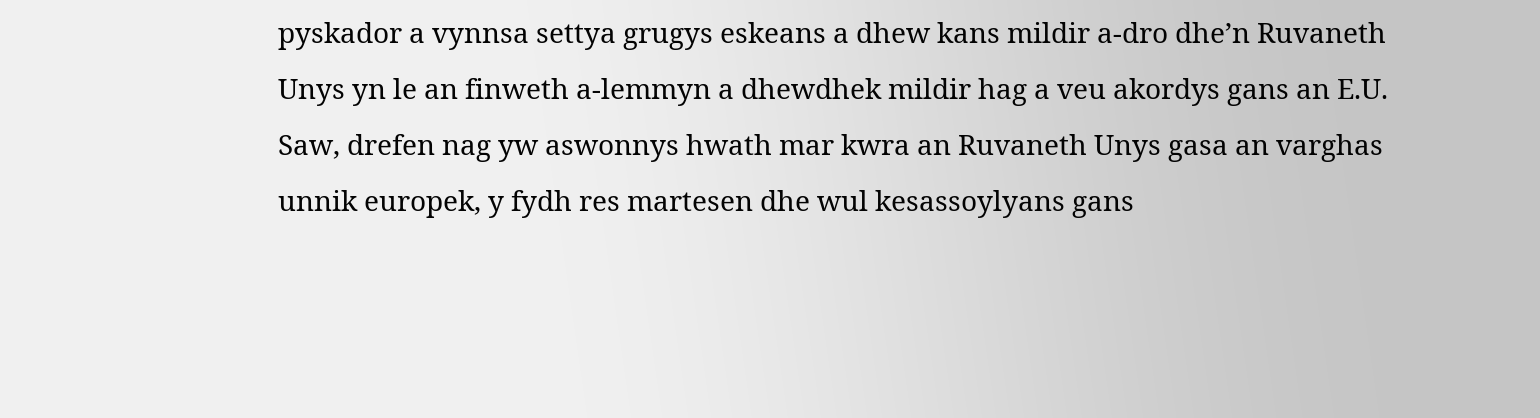pyskador a vynnsa settya grugys eskeans a dhew kans mildir a-dro dhe’n Ruvaneth Unys yn le an finweth a-lemmyn a dhewdhek mildir hag a veu akordys gans an E.U. Saw, drefen nag yw aswonnys hwath mar kwra an Ruvaneth Unys gasa an varghas unnik europek, y fydh res martesen dhe wul kesassoylyans gans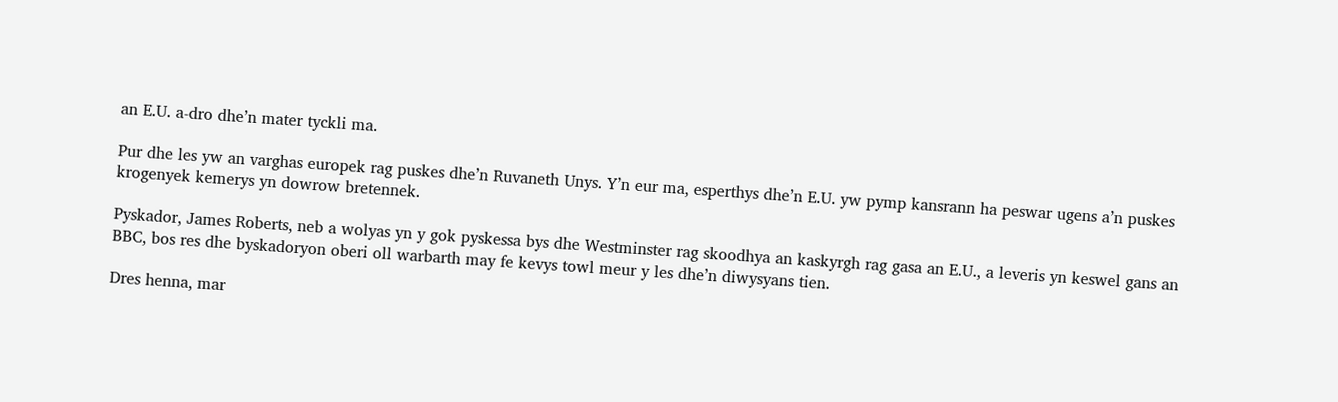an E.U. a-dro dhe’n mater tyckli ma.

Pur dhe les yw an varghas europek rag puskes dhe’n Ruvaneth Unys. Y’n eur ma, esperthys dhe’n E.U. yw pymp kansrann ha peswar ugens a’n puskes krogenyek kemerys yn dowrow bretennek.

Pyskador, James Roberts, neb a wolyas yn y gok pyskessa bys dhe Westminster rag skoodhya an kaskyrgh rag gasa an E.U., a leveris yn keswel gans an BBC, bos res dhe byskadoryon oberi oll warbarth may fe kevys towl meur y les dhe’n diwysyans tien.

Dres henna, mar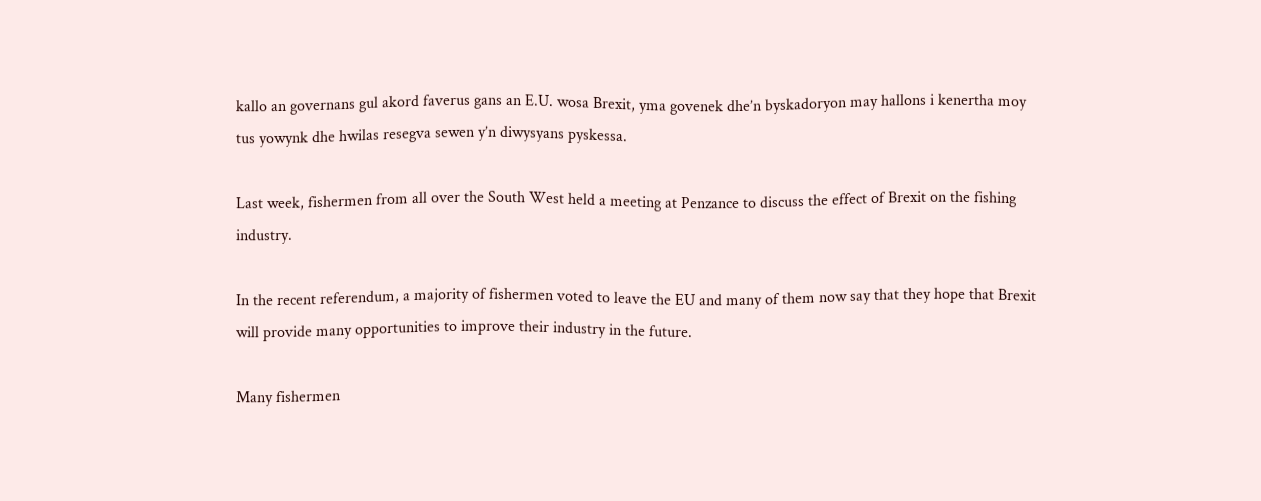kallo an governans gul akord faverus gans an E.U. wosa Brexit, yma govenek dhe’n byskadoryon may hallons i kenertha moy tus yowynk dhe hwilas resegva sewen y’n diwysyans pyskessa.

Last week, fishermen from all over the South West held a meeting at Penzance to discuss the effect of Brexit on the fishing industry.

In the recent referendum, a majority of fishermen voted to leave the EU and many of them now say that they hope that Brexit will provide many opportunities to improve their industry in the future.

Many fishermen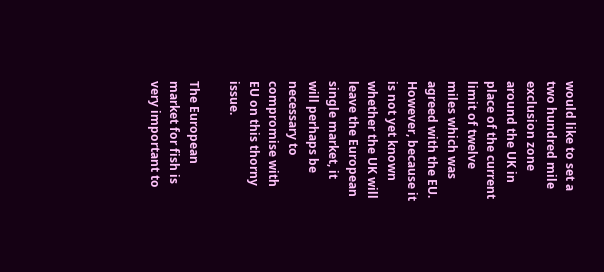would like to set a two hundred mile exclusion zone around the UK in place of the current limit of twelve miles which was agreed with the EU. However, because it is not yet known whether the UK will leave the European single market, it will perhaps be necessary to compromise with EU on this thorny issue.

The European market for fish is very important to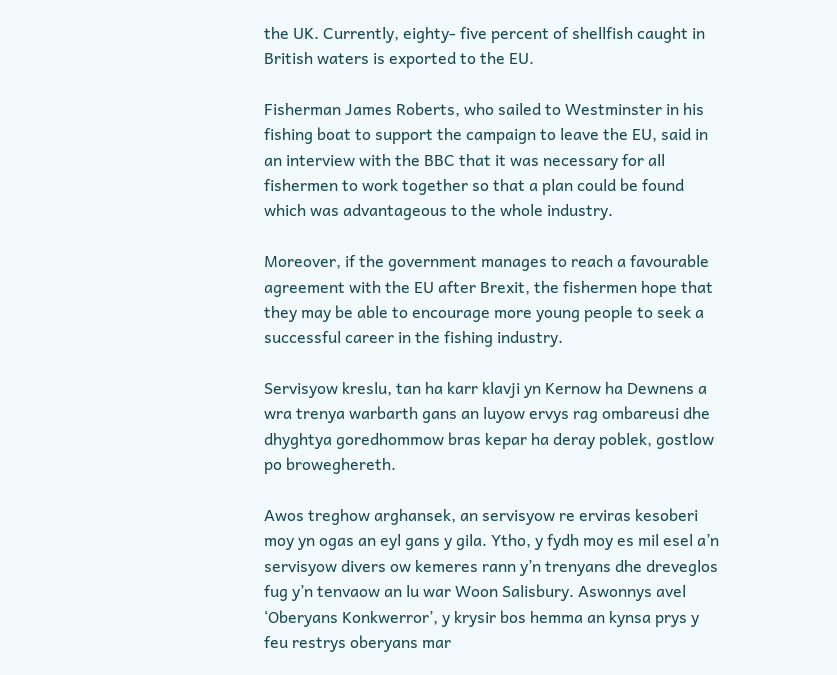the UK. Currently, eighty- five percent of shellfish caught in British waters is exported to the EU.

Fisherman James Roberts, who sailed to Westminster in his fishing boat to support the campaign to leave the EU, said in an interview with the BBC that it was necessary for all fishermen to work together so that a plan could be found which was advantageous to the whole industry.

Moreover, if the government manages to reach a favourable agreement with the EU after Brexit, the fishermen hope that they may be able to encourage more young people to seek a successful career in the fishing industry.

Servisyow kreslu, tan ha karr klavji yn Kernow ha Dewnens a wra trenya warbarth gans an luyow ervys rag ombareusi dhe dhyghtya goredhommow bras kepar ha deray poblek, gostlow po broweghereth.

Awos treghow arghansek, an servisyow re erviras kesoberi moy yn ogas an eyl gans y gila. Ytho, y fydh moy es mil esel a’n servisyow divers ow kemeres rann y’n trenyans dhe dreveglos fug y’n tenvaow an lu war Woon Salisbury. Aswonnys avel ‘Oberyans Konkwerror’, y krysir bos hemma an kynsa prys y feu restrys oberyans mar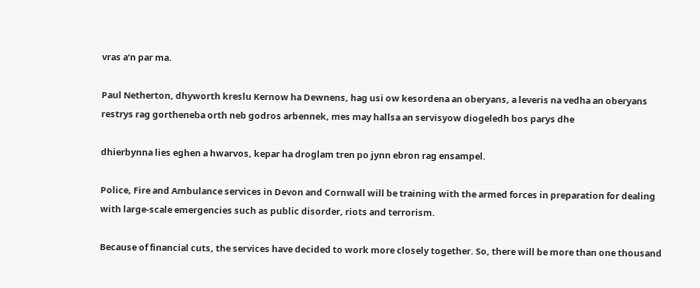vras a’n par ma.

Paul Netherton, dhyworth kreslu Kernow ha Dewnens, hag usi ow kesordena an oberyans, a leveris na vedha an oberyans restrys rag gortheneba orth neb godros arbennek, mes may hallsa an servisyow diogeledh bos parys dhe

dhierbynna lies eghen a hwarvos, kepar ha droglam tren po jynn ebron rag ensampel.

Police, Fire and Ambulance services in Devon and Cornwall will be training with the armed forces in preparation for dealing with large-scale emergencies such as public disorder, riots and terrorism.

Because of financial cuts, the services have decided to work more closely together. So, there will be more than one thousand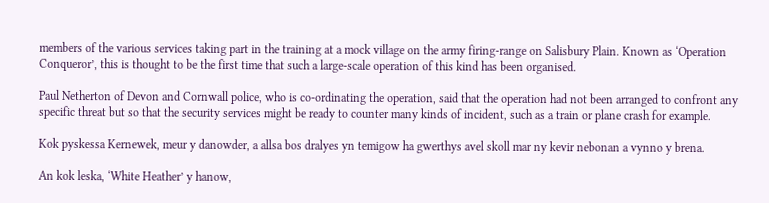members of the various services taking part in the training at a mock village on the army firing-range on Salisbury Plain. Known as ‘Operation Conqueror’, this is thought to be the first time that such a large-scale operation of this kind has been organised.

Paul Netherton of Devon and Cornwall police, who is co-ordinating the operation, said that the operation had not been arranged to confront any specific threat but so that the security services might be ready to counter many kinds of incident, such as a train or plane crash for example.

Kok pyskessa Kernewek, meur y danowder, a allsa bos dralyes yn temigow ha gwerthys avel skoll mar ny kevir nebonan a vynno y brena.

An kok leska, ‘White Heather’ y hanow,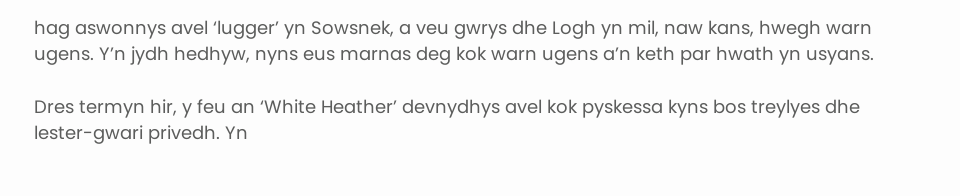hag aswonnys avel ‘lugger’ yn Sowsnek, a veu gwrys dhe Logh yn mil, naw kans, hwegh warn ugens. Y’n jydh hedhyw, nyns eus marnas deg kok warn ugens a’n keth par hwath yn usyans.

Dres termyn hir, y feu an ‘White Heather’ devnydhys avel kok pyskessa kyns bos treylyes dhe lester-gwari privedh. Yn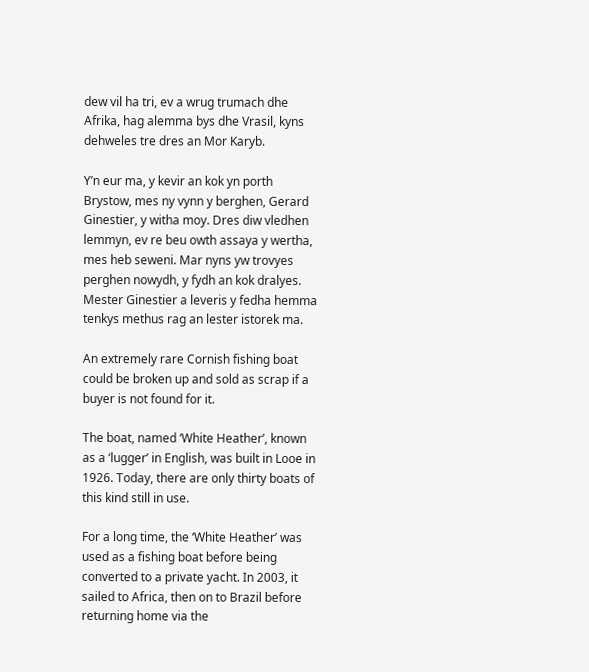dew vil ha tri, ev a wrug trumach dhe Afrika, hag alemma bys dhe Vrasil, kyns dehweles tre dres an Mor Karyb.

Y’n eur ma, y kevir an kok yn porth Brystow, mes ny vynn y berghen, Gerard Ginestier, y witha moy. Dres diw vledhen lemmyn, ev re beu owth assaya y wertha, mes heb seweni. Mar nyns yw trovyes perghen nowydh, y fydh an kok dralyes. Mester Ginestier a leveris y fedha hemma tenkys methus rag an lester istorek ma.

An extremely rare Cornish fishing boat could be broken up and sold as scrap if a buyer is not found for it.

The boat, named ‘White Heather’, known as a ‘lugger’ in English, was built in Looe in 1926. Today, there are only thirty boats of this kind still in use.

For a long time, the ‘White Heather’ was used as a fishing boat before being converted to a private yacht. In 2003, it sailed to Africa, then on to Brazil before returning home via the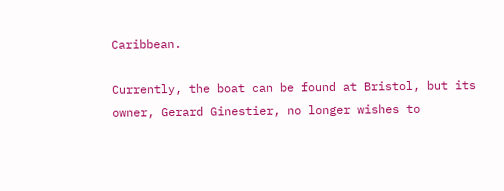Caribbean.

Currently, the boat can be found at Bristol, but its owner, Gerard Ginestier, no longer wishes to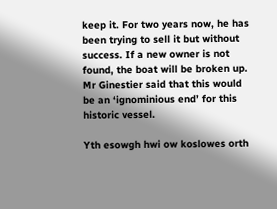keep it. For two years now, he has been trying to sell it but without success. If a new owner is not found, the boat will be broken up. Mr Ginestier said that this would be an ‘ignominious end’ for this historic vessel.

Yth esowgh hwi ow koslowes orth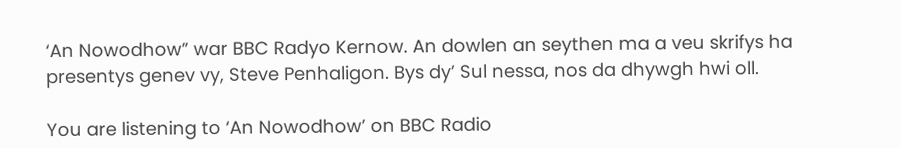‘An Nowodhow” war BBC Radyo Kernow. An dowlen an seythen ma a veu skrifys ha presentys genev vy, Steve Penhaligon. Bys dy’ Sul nessa, nos da dhywgh hwi oll.

You are listening to ‘An Nowodhow’ on BBC Radio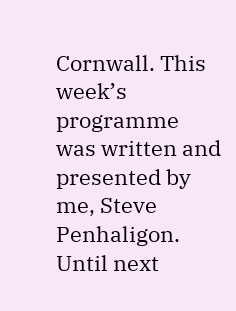Cornwall. This week’s programme was written and presented by me, Steve Penhaligon. Until next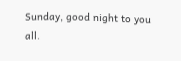Sunday, good night to you all.